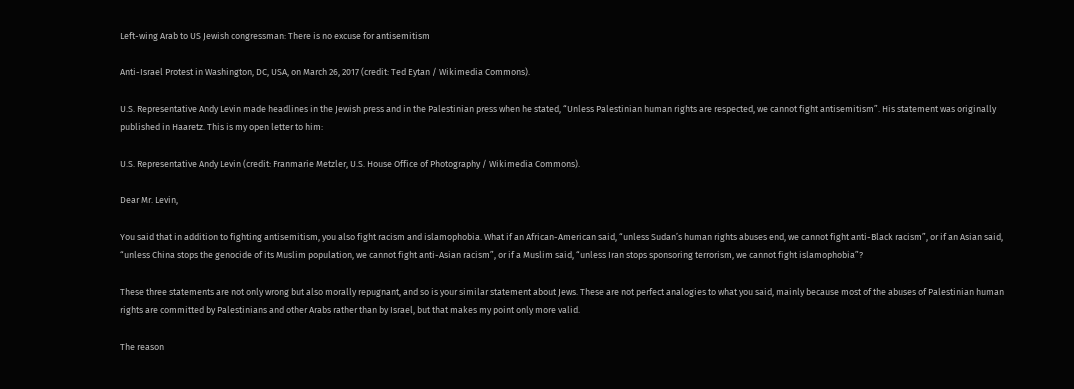Left-wing Arab to US Jewish congressman: There is no excuse for antisemitism

Anti-Israel Protest in Washington, DC, USA, on March 26, 2017 (credit: Ted Eytan / Wikimedia Commons).

U.S. Representative Andy Levin made headlines in the Jewish press and in the Palestinian press when he stated, “Unless Palestinian human rights are respected, we cannot fight antisemitism”. His statement was originally published in Haaretz. This is my open letter to him:

U.S. Representative Andy Levin (credit: Franmarie Metzler, U.S. House Office of Photography / Wikimedia Commons).

Dear Mr. Levin,

You said that in addition to fighting antisemitism, you also fight racism and islamophobia. What if an African-American said, “unless Sudan’s human rights abuses end, we cannot fight anti-Black racism”, or if an Asian said, “unless China stops the genocide of its Muslim population, we cannot fight anti-Asian racism”, or if a Muslim said, “unless Iran stops sponsoring terrorism, we cannot fight islamophobia”?

These three statements are not only wrong but also morally repugnant, and so is your similar statement about Jews. These are not perfect analogies to what you said, mainly because most of the abuses of Palestinian human rights are committed by Palestinians and other Arabs rather than by Israel, but that makes my point only more valid.

The reason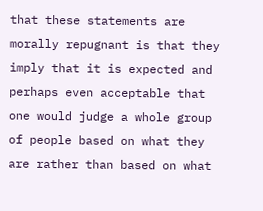that these statements are morally repugnant is that they imply that it is expected and perhaps even acceptable that one would judge a whole group of people based on what they are rather than based on what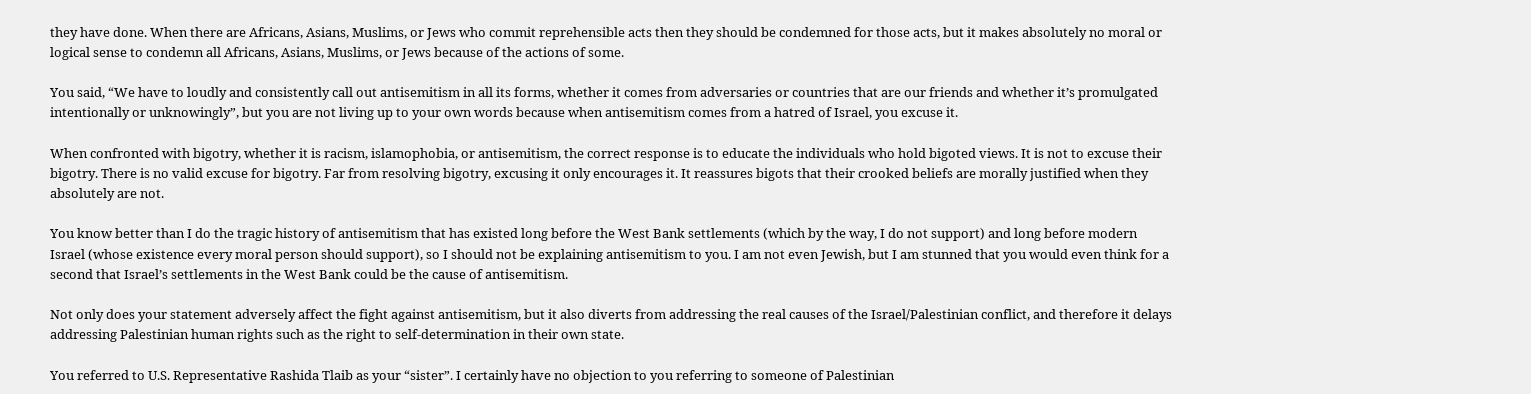they have done. When there are Africans, Asians, Muslims, or Jews who commit reprehensible acts then they should be condemned for those acts, but it makes absolutely no moral or logical sense to condemn all Africans, Asians, Muslims, or Jews because of the actions of some.

You said, “We have to loudly and consistently call out antisemitism in all its forms, whether it comes from adversaries or countries that are our friends and whether it’s promulgated intentionally or unknowingly”, but you are not living up to your own words because when antisemitism comes from a hatred of Israel, you excuse it.

When confronted with bigotry, whether it is racism, islamophobia, or antisemitism, the correct response is to educate the individuals who hold bigoted views. It is not to excuse their bigotry. There is no valid excuse for bigotry. Far from resolving bigotry, excusing it only encourages it. It reassures bigots that their crooked beliefs are morally justified when they absolutely are not.

You know better than I do the tragic history of antisemitism that has existed long before the West Bank settlements (which by the way, I do not support) and long before modern Israel (whose existence every moral person should support), so I should not be explaining antisemitism to you. I am not even Jewish, but I am stunned that you would even think for a second that Israel’s settlements in the West Bank could be the cause of antisemitism.

Not only does your statement adversely affect the fight against antisemitism, but it also diverts from addressing the real causes of the Israel/Palestinian conflict, and therefore it delays addressing Palestinian human rights such as the right to self-determination in their own state.

You referred to U.S. Representative Rashida Tlaib as your “sister”. I certainly have no objection to you referring to someone of Palestinian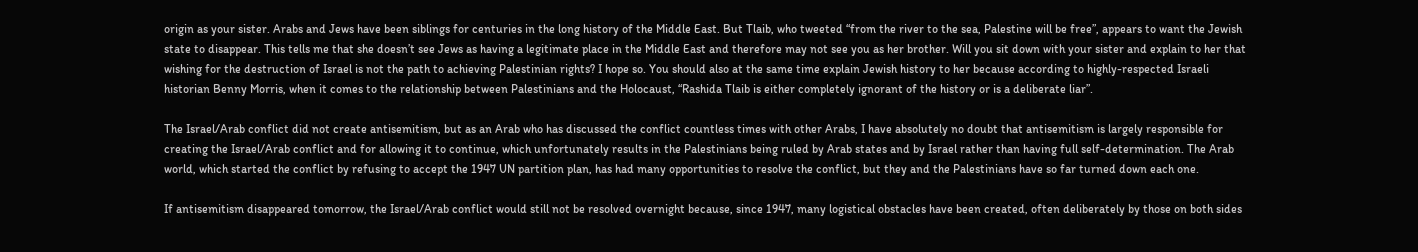origin as your sister. Arabs and Jews have been siblings for centuries in the long history of the Middle East. But Tlaib, who tweeted “from the river to the sea, Palestine will be free”, appears to want the Jewish state to disappear. This tells me that she doesn’t see Jews as having a legitimate place in the Middle East and therefore may not see you as her brother. Will you sit down with your sister and explain to her that wishing for the destruction of Israel is not the path to achieving Palestinian rights? I hope so. You should also at the same time explain Jewish history to her because according to highly-respected Israeli historian Benny Morris, when it comes to the relationship between Palestinians and the Holocaust, “Rashida Tlaib is either completely ignorant of the history or is a deliberate liar”.

The Israel/Arab conflict did not create antisemitism, but as an Arab who has discussed the conflict countless times with other Arabs, I have absolutely no doubt that antisemitism is largely responsible for creating the Israel/Arab conflict and for allowing it to continue, which unfortunately results in the Palestinians being ruled by Arab states and by Israel rather than having full self-determination. The Arab world, which started the conflict by refusing to accept the 1947 UN partition plan, has had many opportunities to resolve the conflict, but they and the Palestinians have so far turned down each one.

If antisemitism disappeared tomorrow, the Israel/Arab conflict would still not be resolved overnight because, since 1947, many logistical obstacles have been created, often deliberately by those on both sides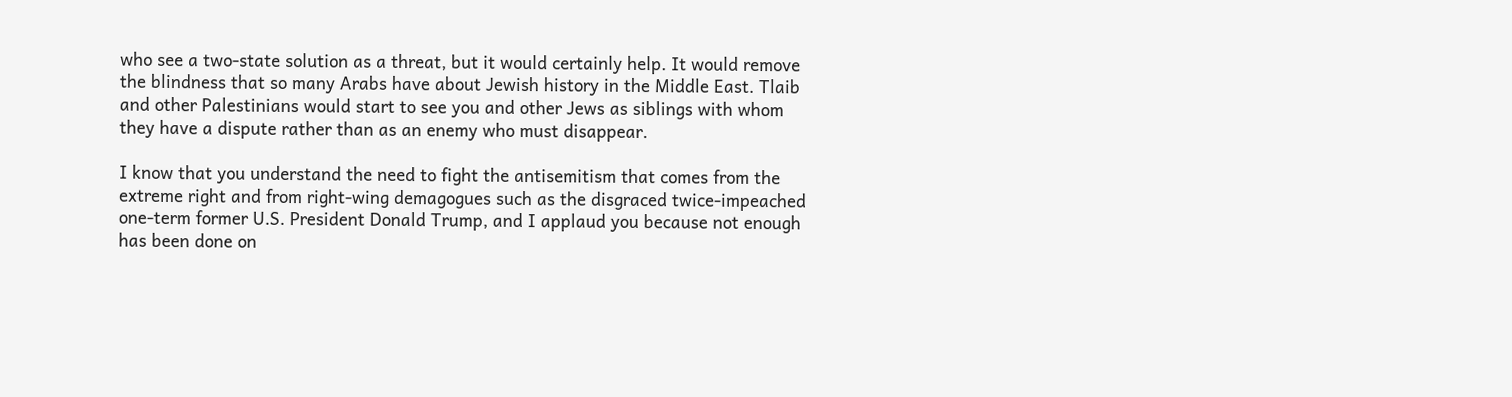who see a two-state solution as a threat, but it would certainly help. It would remove the blindness that so many Arabs have about Jewish history in the Middle East. Tlaib and other Palestinians would start to see you and other Jews as siblings with whom they have a dispute rather than as an enemy who must disappear.

I know that you understand the need to fight the antisemitism that comes from the extreme right and from right-wing demagogues such as the disgraced twice-impeached one-term former U.S. President Donald Trump, and I applaud you because not enough has been done on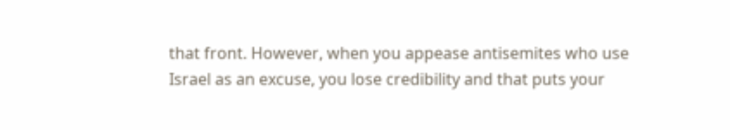that front. However, when you appease antisemites who use Israel as an excuse, you lose credibility and that puts your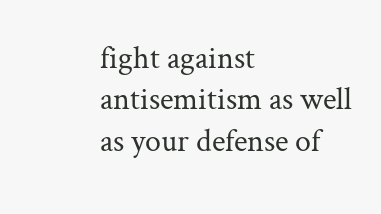fight against antisemitism as well as your defense of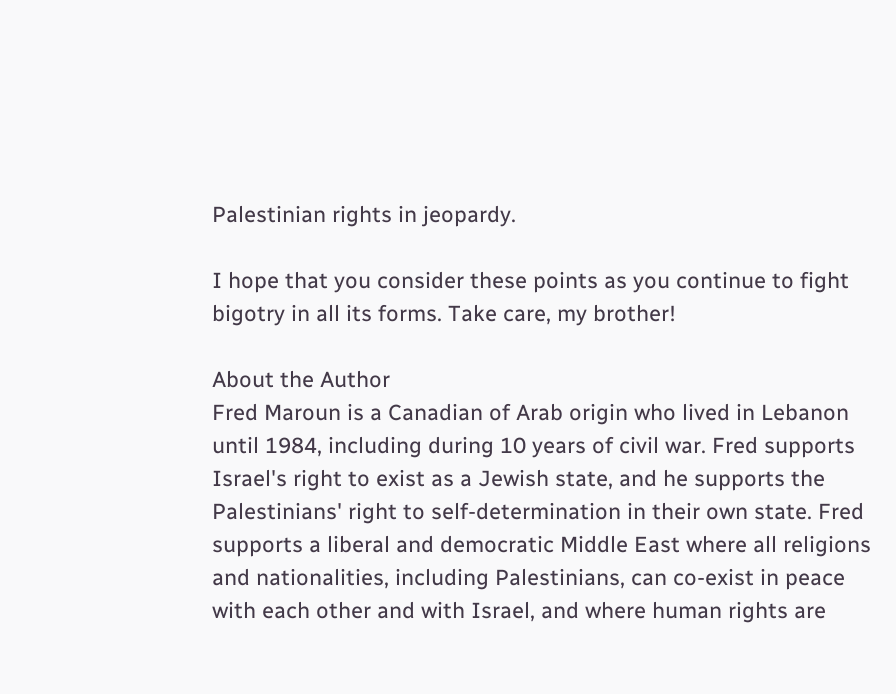Palestinian rights in jeopardy.

I hope that you consider these points as you continue to fight bigotry in all its forms. Take care, my brother!

About the Author
Fred Maroun is a Canadian of Arab origin who lived in Lebanon until 1984, including during 10 years of civil war. Fred supports Israel's right to exist as a Jewish state, and he supports the Palestinians' right to self-determination in their own state. Fred supports a liberal and democratic Middle East where all religions and nationalities, including Palestinians, can co-exist in peace with each other and with Israel, and where human rights are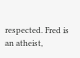respected. Fred is an atheist,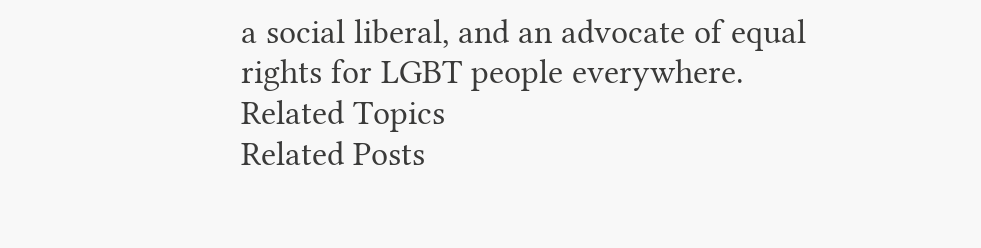a social liberal, and an advocate of equal rights for LGBT people everywhere.
Related Topics
Related Posts